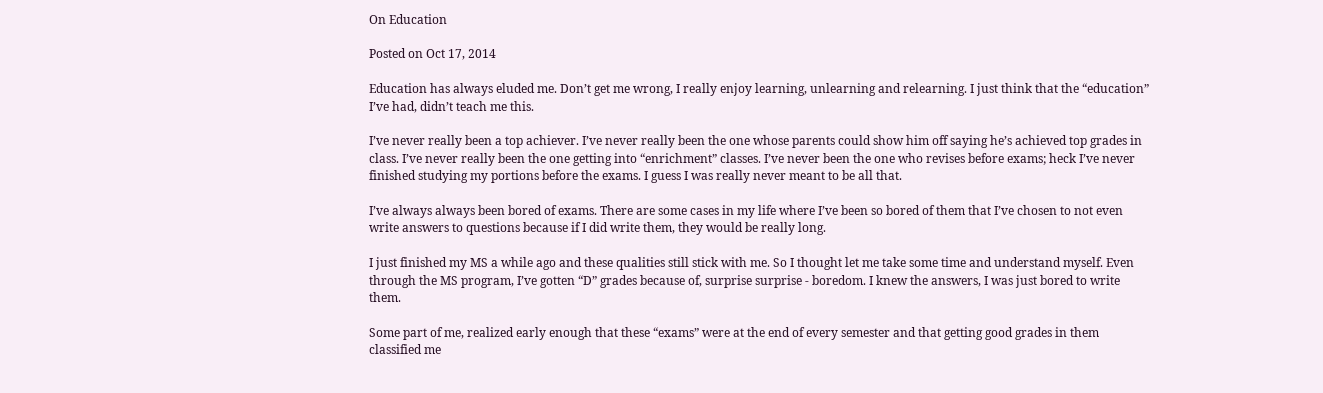On Education

Posted on Oct 17, 2014

Education has always eluded me. Don’t get me wrong, I really enjoy learning, unlearning and relearning. I just think that the “education” I’ve had, didn’t teach me this.

I’ve never really been a top achiever. I’ve never really been the one whose parents could show him off saying he’s achieved top grades in class. I’ve never really been the one getting into “enrichment” classes. I’ve never been the one who revises before exams; heck I’ve never finished studying my portions before the exams. I guess I was really never meant to be all that.

I’ve always always been bored of exams. There are some cases in my life where I’ve been so bored of them that I’ve chosen to not even write answers to questions because if I did write them, they would be really long.

I just finished my MS a while ago and these qualities still stick with me. So I thought let me take some time and understand myself. Even through the MS program, I’ve gotten “D” grades because of, surprise surprise - boredom. I knew the answers, I was just bored to write them.

Some part of me, realized early enough that these “exams” were at the end of every semester and that getting good grades in them classified me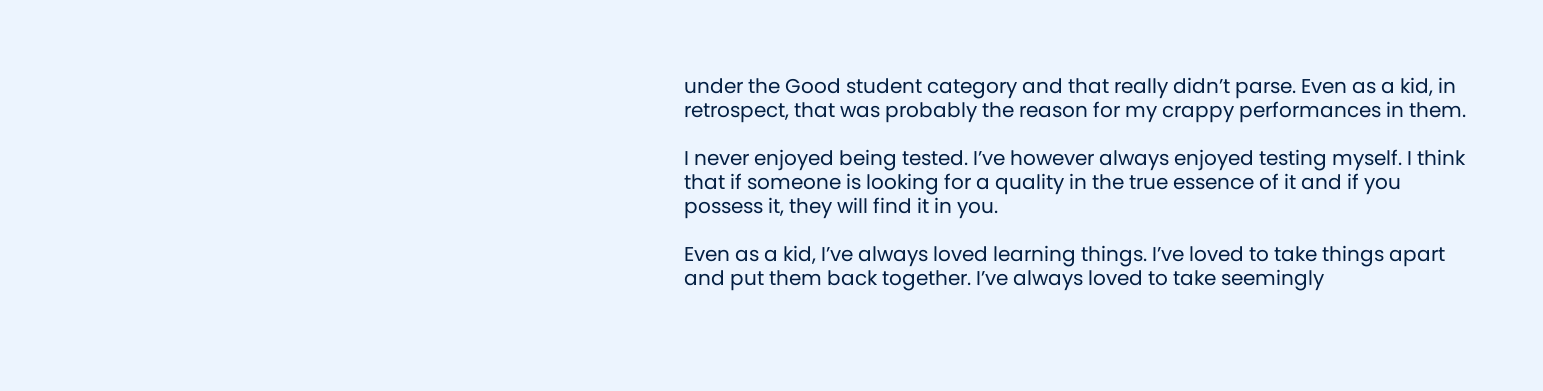under the Good student category and that really didn’t parse. Even as a kid, in retrospect, that was probably the reason for my crappy performances in them.

I never enjoyed being tested. I’ve however always enjoyed testing myself. I think that if someone is looking for a quality in the true essence of it and if you possess it, they will find it in you.

Even as a kid, I’ve always loved learning things. I’ve loved to take things apart and put them back together. I’ve always loved to take seemingly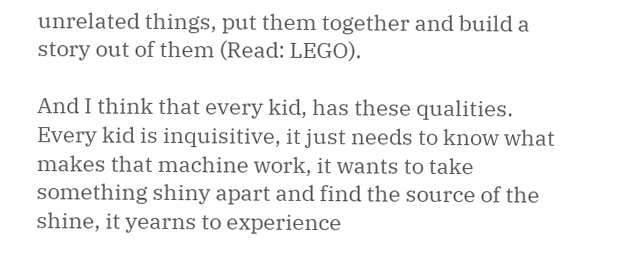unrelated things, put them together and build a story out of them (Read: LEGO).

And I think that every kid, has these qualities. Every kid is inquisitive, it just needs to know what makes that machine work, it wants to take something shiny apart and find the source of the shine, it yearns to experience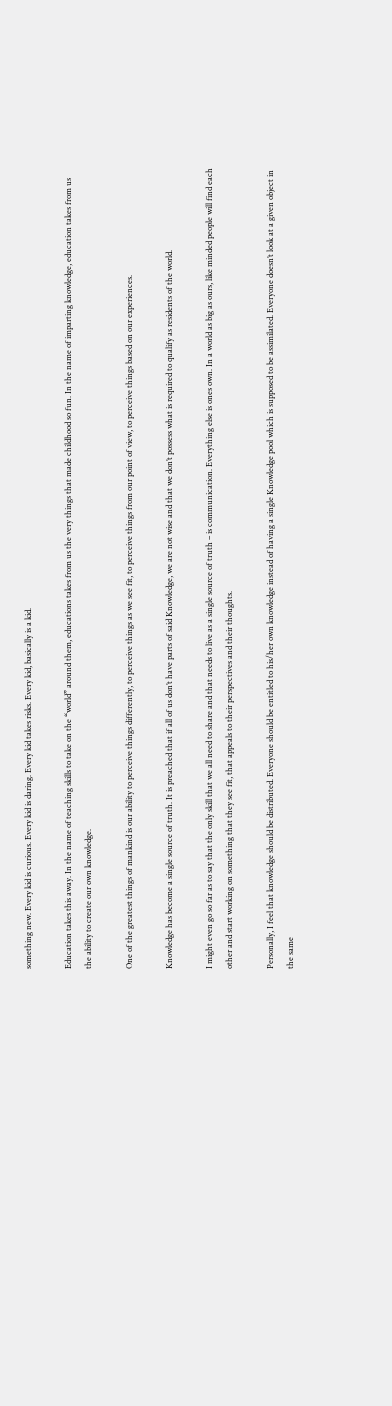something new. Every kid is curious. Every kid is daring. Every kid takes risks. Every kid, basically is a kid.

Education takes this away. In the name of teaching skills to take on the “world” around them, educations takes from us the very things that made childhood so fun. In the name of imparting knowledge, education takes from us the ability to create our own knowledge.

One of the greatest things of mankind is our ability to perceive things differently, to perceive things as we see fit, to perceive things from our point of view, to perceive things based on our experiences.

Knowledge has become a single source of truth. It is preached that if all of us don’t have parts of said Knowledge, we are not wise and that we don’t possess what is required to qualify as residents of the world.

I might even go so far as to say that the only skill that we all need to share and that needs to live as a single source of truth – is communication. Everything else is ones own. In a world as big as ours, like minded people will find each other and start working on something that they see fit, that appeals to their perspectives and their thoughts.

Personally, I feel that knowledge should be distributed. Everyone should be entitled to his/her own knowledge instead of having a single Knowledge pool which is supposed to be assimilated. Everyone doesn’t look at a given object in the same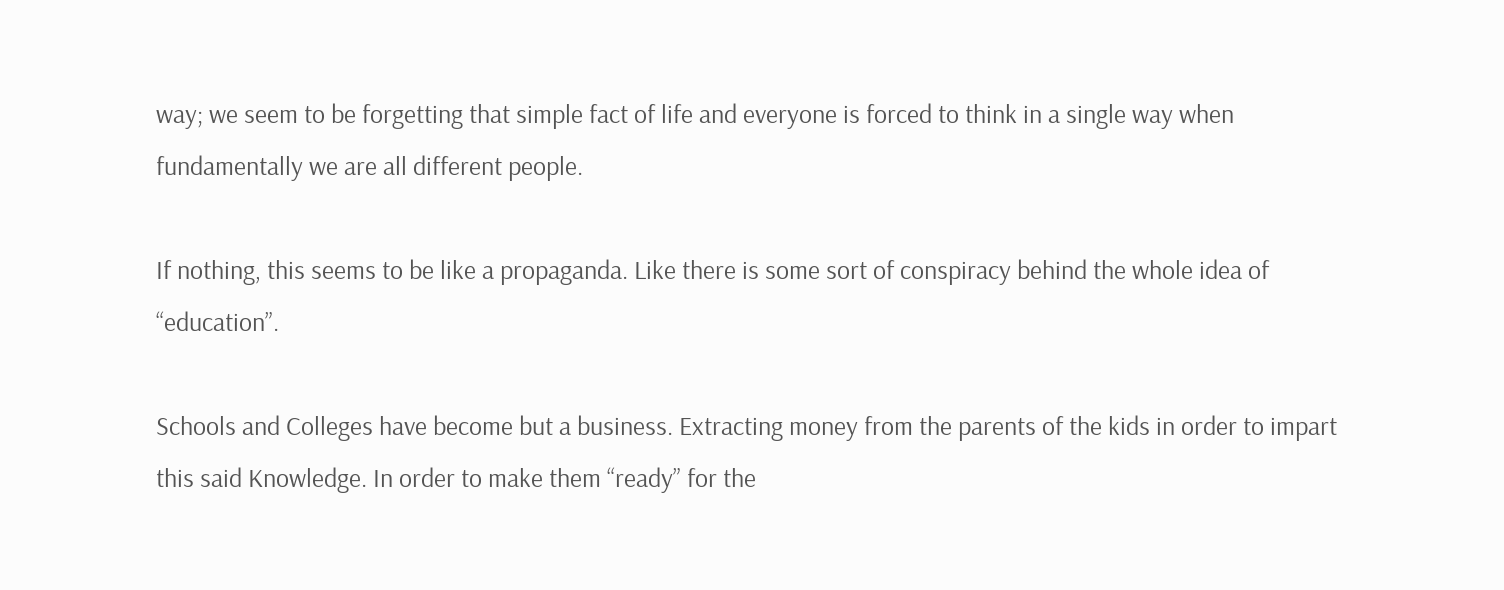way; we seem to be forgetting that simple fact of life and everyone is forced to think in a single way when fundamentally we are all different people.

If nothing, this seems to be like a propaganda. Like there is some sort of conspiracy behind the whole idea of “education”.

Schools and Colleges have become but a business. Extracting money from the parents of the kids in order to impart this said Knowledge. In order to make them “ready” for the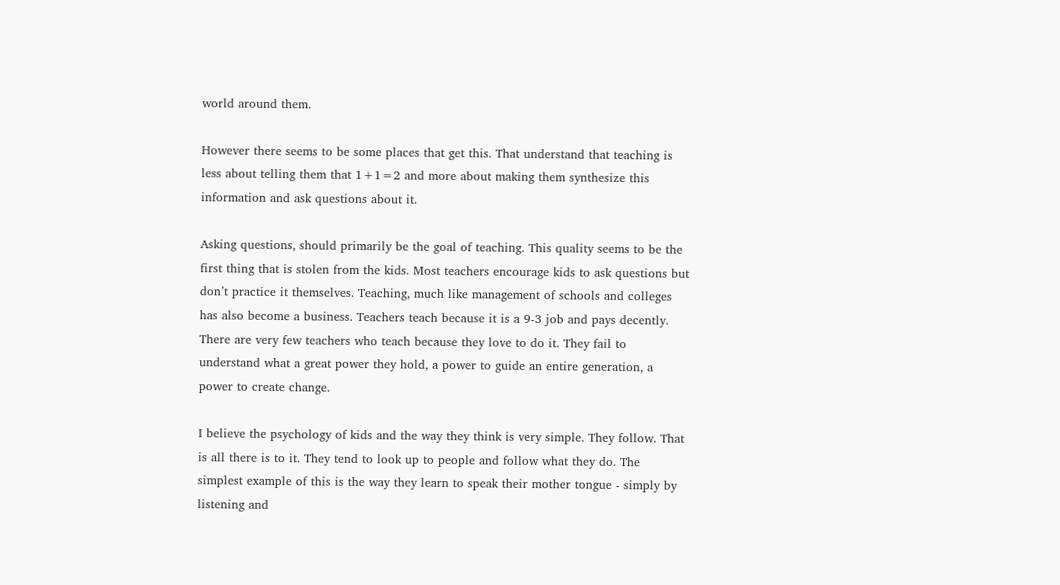world around them.

However there seems to be some places that get this. That understand that teaching is less about telling them that 1+1=2 and more about making them synthesize this information and ask questions about it.

Asking questions, should primarily be the goal of teaching. This quality seems to be the first thing that is stolen from the kids. Most teachers encourage kids to ask questions but don’t practice it themselves. Teaching, much like management of schools and colleges has also become a business. Teachers teach because it is a 9-3 job and pays decently. There are very few teachers who teach because they love to do it. They fail to understand what a great power they hold, a power to guide an entire generation, a power to create change.

I believe the psychology of kids and the way they think is very simple. They follow. That is all there is to it. They tend to look up to people and follow what they do. The simplest example of this is the way they learn to speak their mother tongue - simply by listening and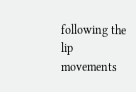following the lip movements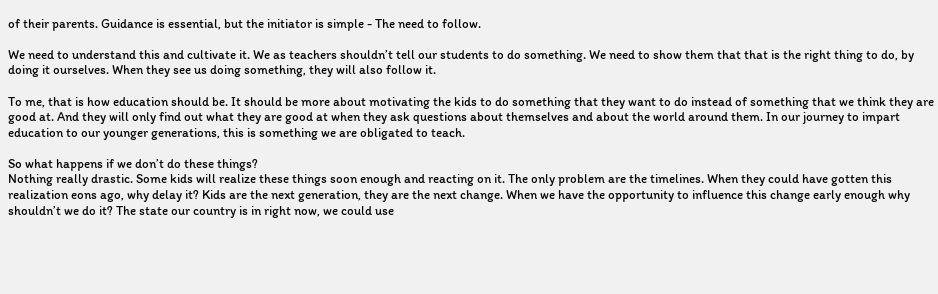of their parents. Guidance is essential, but the initiator is simple - The need to follow.

We need to understand this and cultivate it. We as teachers shouldn’t tell our students to do something. We need to show them that that is the right thing to do, by doing it ourselves. When they see us doing something, they will also follow it.

To me, that is how education should be. It should be more about motivating the kids to do something that they want to do instead of something that we think they are good at. And they will only find out what they are good at when they ask questions about themselves and about the world around them. In our journey to impart education to our younger generations, this is something we are obligated to teach.

So what happens if we don’t do these things?
Nothing really drastic. Some kids will realize these things soon enough and reacting on it. The only problem are the timelines. When they could have gotten this realization eons ago, why delay it? Kids are the next generation, they are the next change. When we have the opportunity to influence this change early enough why shouldn’t we do it? The state our country is in right now, we could use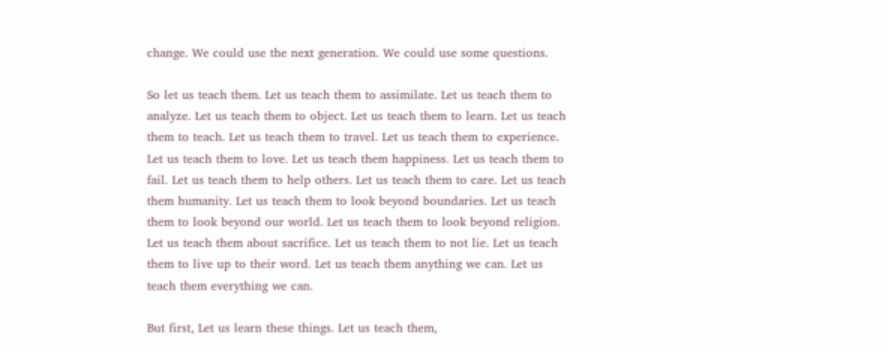change. We could use the next generation. We could use some questions.

So let us teach them. Let us teach them to assimilate. Let us teach them to analyze. Let us teach them to object. Let us teach them to learn. Let us teach them to teach. Let us teach them to travel. Let us teach them to experience. Let us teach them to love. Let us teach them happiness. Let us teach them to fail. Let us teach them to help others. Let us teach them to care. Let us teach them humanity. Let us teach them to look beyond boundaries. Let us teach them to look beyond our world. Let us teach them to look beyond religion. Let us teach them about sacrifice. Let us teach them to not lie. Let us teach them to live up to their word. Let us teach them anything we can. Let us teach them everything we can.

But first, Let us learn these things. Let us teach them,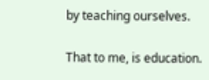by teaching ourselves.

That to me, is education.